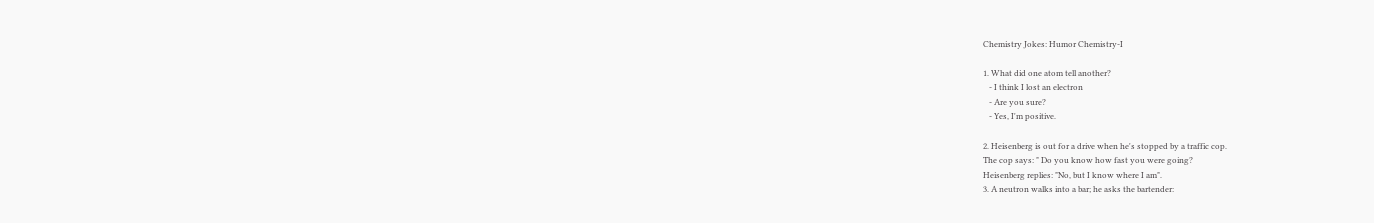Chemistry Jokes: Humor Chemistry-I

1. What did one atom tell another?
   - I think I lost an electron
   - Are you sure?
   - Yes, I'm positive.

2. Heisenberg is out for a drive when he's stopped by a traffic cop.
The cop says: " Do you know how fast you were going?
Heisenberg replies: "No, but I know where I am".
3. A neutron walks into a bar; he asks the bartender: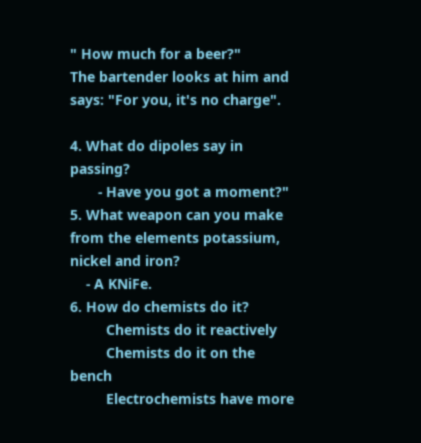" How much for a beer?"
The bartender looks at him and says: "For you, it's no charge".

4. What do dipoles say in passing?
       - Have you got a moment?"
5. What weapon can you make from the elements potassium, nickel and iron?
    - A KNiFe.
6. How do chemists do it?
         Chemists do it reactively
         Chemists do it on the bench
         Electrochemists have more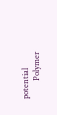potential
         Polymer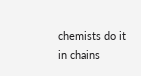chemists do it in chains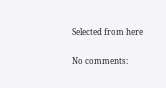Selected from here

No comments: